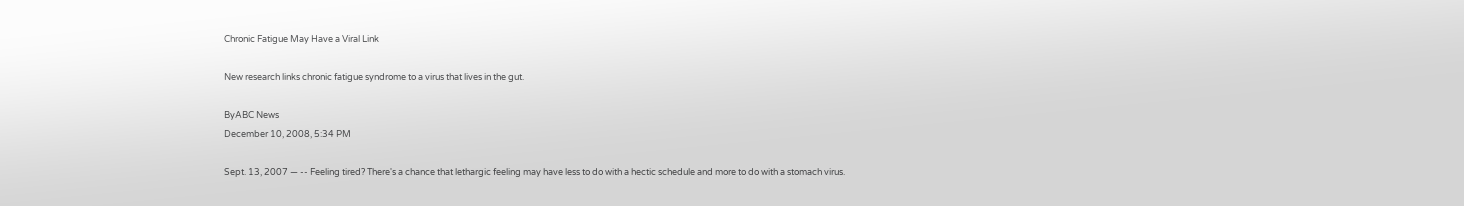Chronic Fatigue May Have a Viral Link

New research links chronic fatigue syndrome to a virus that lives in the gut.

ByABC News
December 10, 2008, 5:34 PM

Sept. 13, 2007 — -- Feeling tired? There's a chance that lethargic feeling may have less to do with a hectic schedule and more to do with a stomach virus.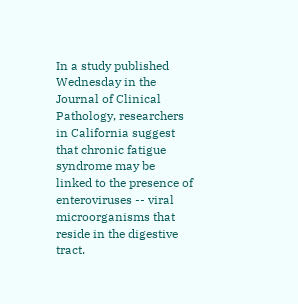In a study published Wednesday in the Journal of Clinical Pathology, researchers in California suggest that chronic fatigue syndrome may be linked to the presence of enteroviruses -- viral microorganisms that reside in the digestive tract.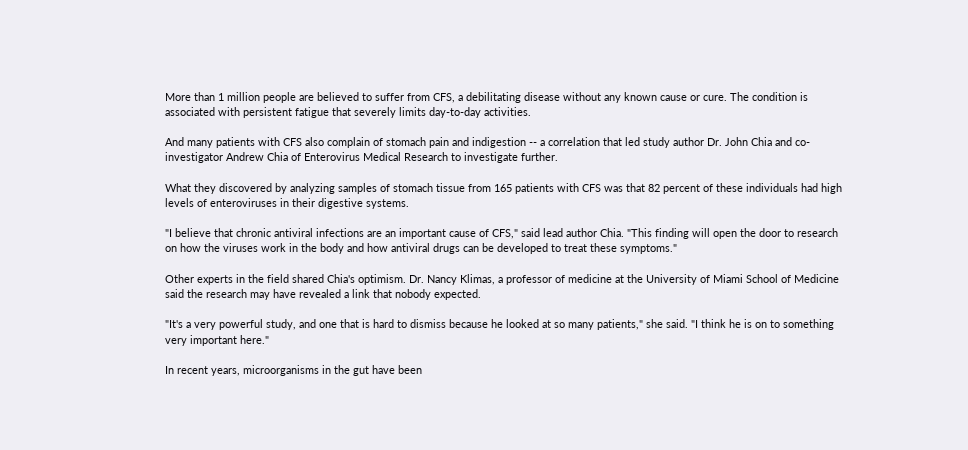More than 1 million people are believed to suffer from CFS, a debilitating disease without any known cause or cure. The condition is associated with persistent fatigue that severely limits day-to-day activities.

And many patients with CFS also complain of stomach pain and indigestion -- a correlation that led study author Dr. John Chia and co-investigator Andrew Chia of Enterovirus Medical Research to investigate further.

What they discovered by analyzing samples of stomach tissue from 165 patients with CFS was that 82 percent of these individuals had high levels of enteroviruses in their digestive systems.

"I believe that chronic antiviral infections are an important cause of CFS," said lead author Chia. "This finding will open the door to research on how the viruses work in the body and how antiviral drugs can be developed to treat these symptoms."

Other experts in the field shared Chia's optimism. Dr. Nancy Klimas, a professor of medicine at the University of Miami School of Medicine said the research may have revealed a link that nobody expected.

"It's a very powerful study, and one that is hard to dismiss because he looked at so many patients," she said. "I think he is on to something very important here."

In recent years, microorganisms in the gut have been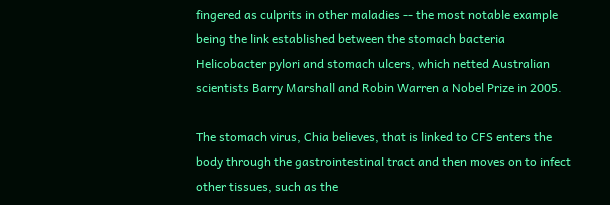fingered as culprits in other maladies -- the most notable example being the link established between the stomach bacteria Helicobacter pylori and stomach ulcers, which netted Australian scientists Barry Marshall and Robin Warren a Nobel Prize in 2005.

The stomach virus, Chia believes, that is linked to CFS enters the body through the gastrointestinal tract and then moves on to infect other tissues, such as the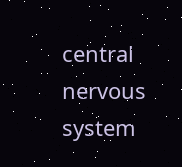central nervous system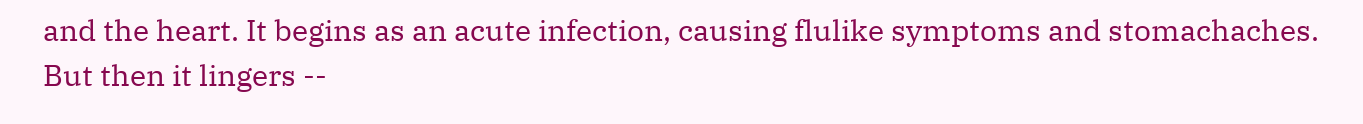and the heart. It begins as an acute infection, causing flulike symptoms and stomachaches. But then it lingers --